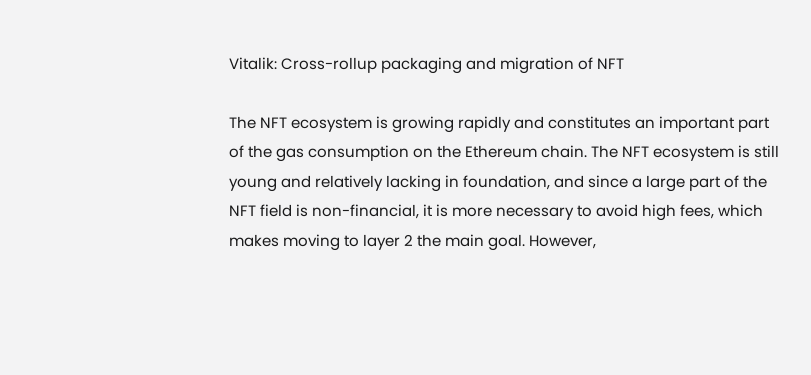Vitalik: Cross-rollup packaging and migration of NFT

The NFT ecosystem is growing rapidly and constitutes an important part of the gas consumption on the Ethereum chain. The NFT ecosystem is still young and relatively lacking in foundation, and since a large part of the NFT field is non-financial, it is more necessary to avoid high fees, which makes moving to layer 2 the main goal. However,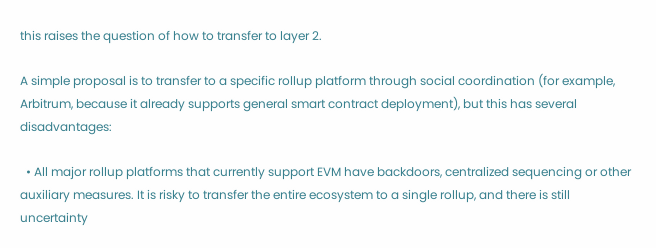this raises the question of how to transfer to layer 2.

A simple proposal is to transfer to a specific rollup platform through social coordination (for example, Arbitrum, because it already supports general smart contract deployment), but this has several disadvantages:

  • All major rollup platforms that currently support EVM have backdoors, centralized sequencing or other auxiliary measures. It is risky to transfer the entire ecosystem to a single rollup, and there is still uncertainty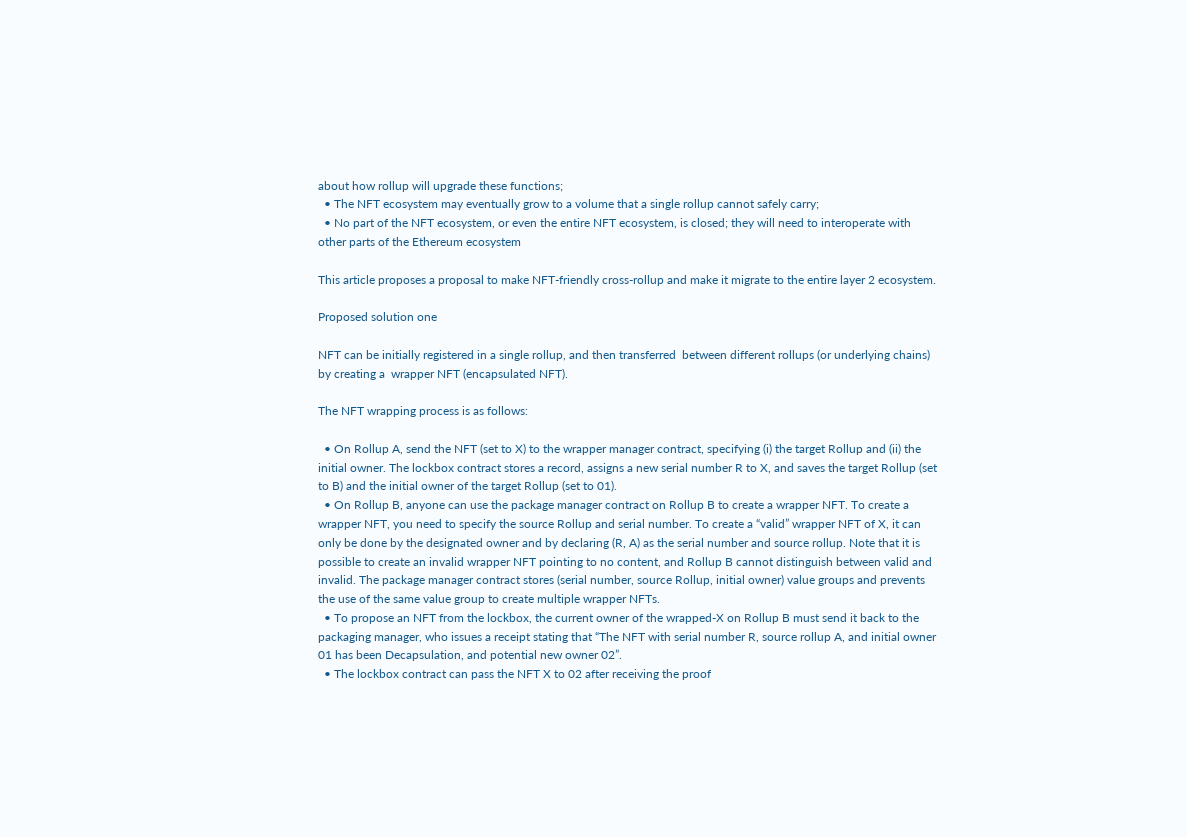about how rollup will upgrade these functions;
  • The NFT ecosystem may eventually grow to a volume that a single rollup cannot safely carry;
  • No part of the NFT ecosystem, or even the entire NFT ecosystem, is closed; they will need to interoperate with other parts of the Ethereum ecosystem

This article proposes a proposal to make NFT-friendly cross-rollup and make it migrate to the entire layer 2 ecosystem.

Proposed solution one

NFT can be initially registered in a single rollup, and then transferred  between different rollups (or underlying chains) by creating a  wrapper NFT (encapsulated NFT).

The NFT wrapping process is as follows:

  • On Rollup A, send the NFT (set to X) to the wrapper manager contract, specifying (i) the target Rollup and (ii) the initial owner. The lockbox contract stores a record, assigns a new serial number R to X, and saves the target Rollup (set to B) and the initial owner of the target Rollup (set to 01).
  • On Rollup B, anyone can use the package manager contract on Rollup B to create a wrapper NFT. To create a wrapper NFT, you need to specify the source Rollup and serial number. To create a “valid” wrapper NFT of X, it can only be done by the designated owner and by declaring (R, A) as the serial number and source rollup. Note that it is possible to create an invalid wrapper NFT pointing to no content, and Rollup B cannot distinguish between valid and invalid. The package manager contract stores (serial number, source Rollup, initial owner) value groups and prevents the use of the same value group to create multiple wrapper NFTs.
  • To propose an NFT from the lockbox, the current owner of the wrapped-X on Rollup B must send it back to the packaging manager, who issues a receipt stating that “The NFT with serial number R, source rollup A, and initial owner 01 has been Decapsulation, and potential new owner 02”.
  • The lockbox contract can pass the NFT X to 02 after receiving the proof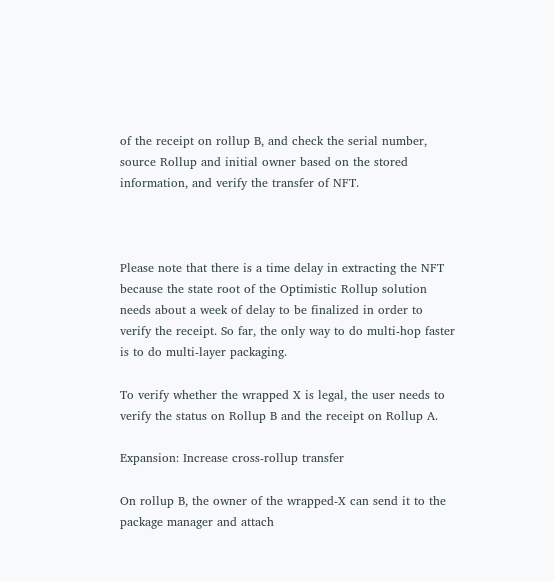of the receipt on rollup B, and check the serial number, source Rollup and initial owner based on the stored information, and verify the transfer of NFT.



Please note that there is a time delay in extracting the NFT because the state root of the Optimistic Rollup solution needs about a week of delay to be finalized in order to verify the receipt. So far, the only way to do multi-hop faster is to do multi-layer packaging.

To verify whether the wrapped X is legal, the user needs to verify the status on Rollup B and the receipt on Rollup A.

Expansion: Increase cross-rollup transfer

On rollup B, the owner of the wrapped-X can send it to the package manager and attach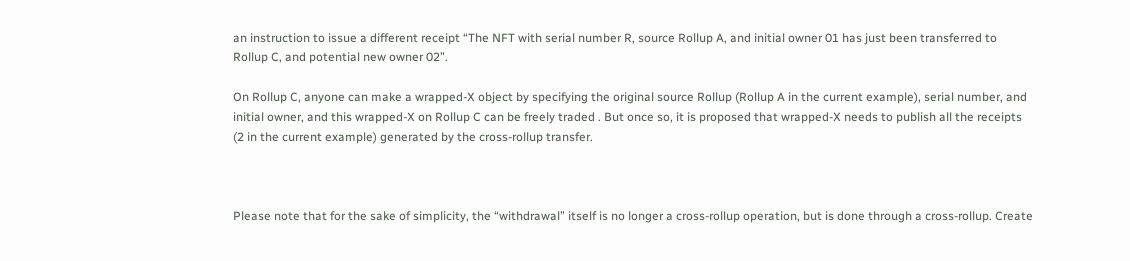an instruction to issue a different receipt “The NFT with serial number R, source Rollup A, and initial owner 01 has just been transferred to Rollup C, and potential new owner 02”.

On Rollup C, anyone can make a wrapped-X object by specifying the original source Rollup (Rollup A in the current example), serial number, and initial owner, and this wrapped-X on Rollup C can be freely traded . But once so, it is proposed that wrapped-X needs to publish all the receipts (2 in the current example) generated by the cross-rollup transfer.



Please note that for the sake of simplicity, the “withdrawal” itself is no longer a cross-rollup operation, but is done through a cross-rollup. Create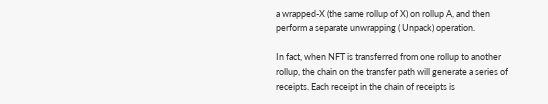a wrapped-X (the same rollup of X) on rollup A, and then perform a separate unwrapping ( Unpack) operation.

In fact, when NFT is transferred from one rollup to another rollup, the chain on the transfer path will generate a series of receipts. Each receipt in the chain of receipts is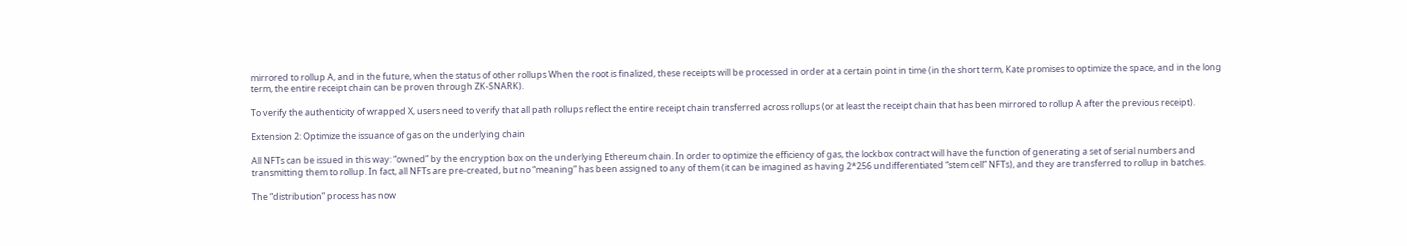mirrored to rollup A, and in the future, when the status of other rollups When the root is finalized, these receipts will be processed in order at a certain point in time (in the short term, Kate promises to optimize the space, and in the long term, the entire receipt chain can be proven through ZK-SNARK).

To verify the authenticity of wrapped X, users need to verify that all path rollups reflect the entire receipt chain transferred across rollups (or at least the receipt chain that has been mirrored to rollup A after the previous receipt).

Extension 2: Optimize the issuance of gas on the underlying chain

All NFTs can be issued in this way: “owned” by the encryption box on the underlying Ethereum chain. In order to optimize the efficiency of gas, the lockbox contract will have the function of generating a set of serial numbers and transmitting them to rollup. In fact, all NFTs are pre-created, but no “meaning” has been assigned to any of them (it can be imagined as having 2*256 undifferentiated “stem cell” NFTs), and they are transferred to rollup in batches.

The “distribution” process has now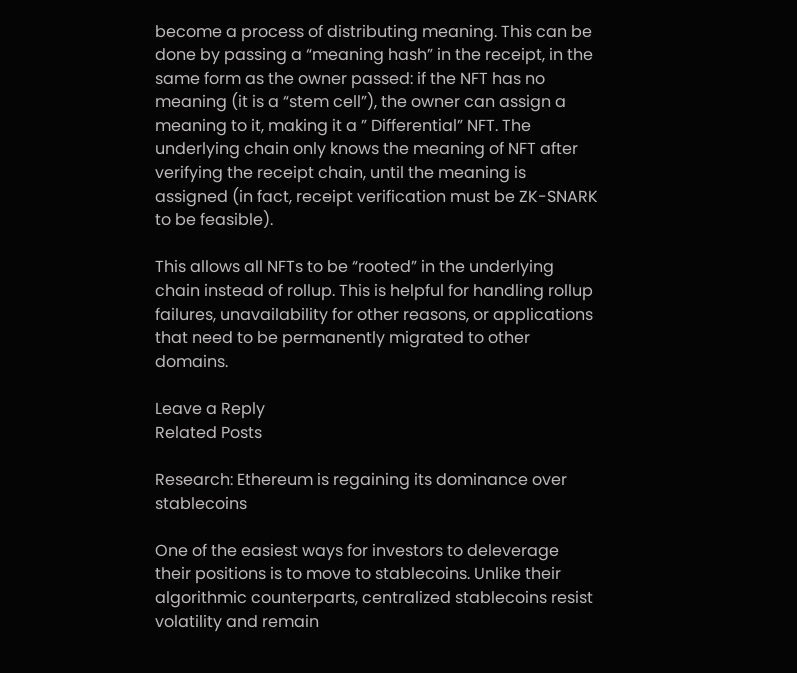become a process of distributing meaning. This can be done by passing a “meaning hash” in the receipt, in the same form as the owner passed: if the NFT has no meaning (it is a “stem cell”), the owner can assign a meaning to it, making it a ” Differential” NFT. The underlying chain only knows the meaning of NFT after verifying the receipt chain, until the meaning is assigned (in fact, receipt verification must be ZK-SNARK to be feasible).

This allows all NFTs to be “rooted” in the underlying chain instead of rollup. This is helpful for handling rollup failures, unavailability for other reasons, or applications that need to be permanently migrated to other domains.

Leave a Reply
Related Posts

Research: Ethereum is regaining its dominance over stablecoins

One of the easiest ways for investors to deleverage their positions is to move to stablecoins. Unlike their algorithmic counterparts, centralized stablecoins resist volatility and remain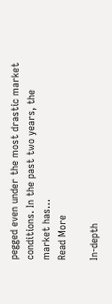pegged even under the most drastic market conditions. In the past two years, the market has…
Read More

In-depth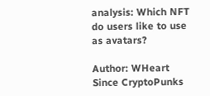analysis: Which NFT do users like to use as avatars?

Author: WHeart Since CryptoPunks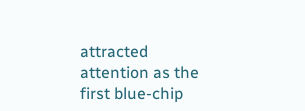attracted attention as the first blue-chip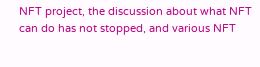NFT project, the discussion about what NFT can do has not stopped, and various NFT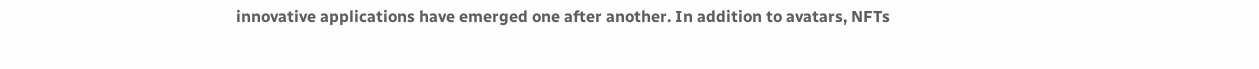innovative applications have emerged one after another. In addition to avatars, NFTs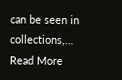can be seen in collections,…
Read More